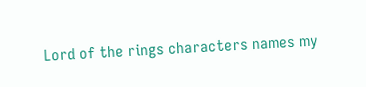Lord of the rings characters names my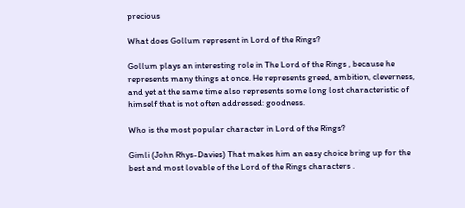precious

What does Gollum represent in Lord of the Rings?

Gollum plays an interesting role in The Lord of the Rings , because he represents many things at once. He represents greed, ambition, cleverness, and yet at the same time also represents some long lost characteristic of himself that is not often addressed: goodness.

Who is the most popular character in Lord of the Rings?

Gimli (John Rhys-Davies) That makes him an easy choice bring up for the best and most lovable of the Lord of the Rings characters .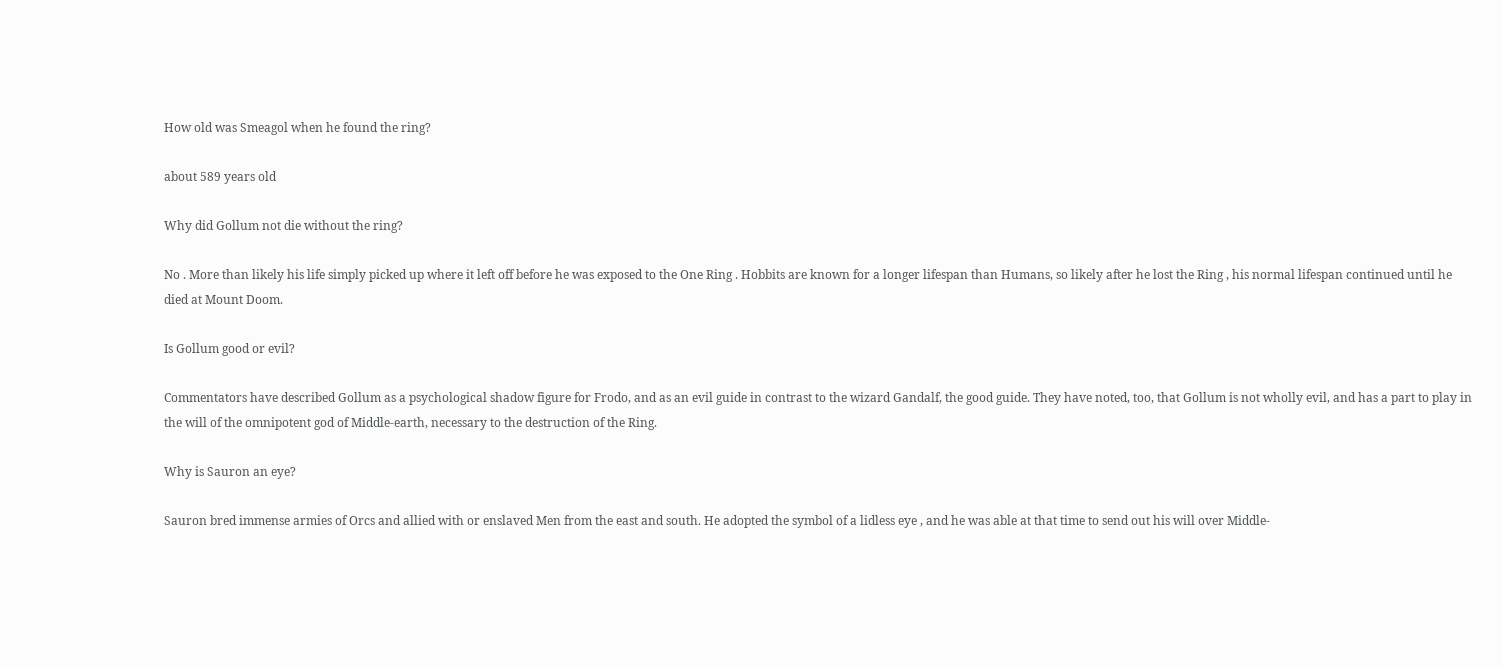How old was Smeagol when he found the ring?

about 589 years old

Why did Gollum not die without the ring?

No . More than likely his life simply picked up where it left off before he was exposed to the One Ring . Hobbits are known for a longer lifespan than Humans, so likely after he lost the Ring , his normal lifespan continued until he died at Mount Doom.

Is Gollum good or evil?

Commentators have described Gollum as a psychological shadow figure for Frodo, and as an evil guide in contrast to the wizard Gandalf, the good guide. They have noted, too, that Gollum is not wholly evil, and has a part to play in the will of the omnipotent god of Middle-earth, necessary to the destruction of the Ring.

Why is Sauron an eye?

Sauron bred immense armies of Orcs and allied with or enslaved Men from the east and south. He adopted the symbol of a lidless eye , and he was able at that time to send out his will over Middle-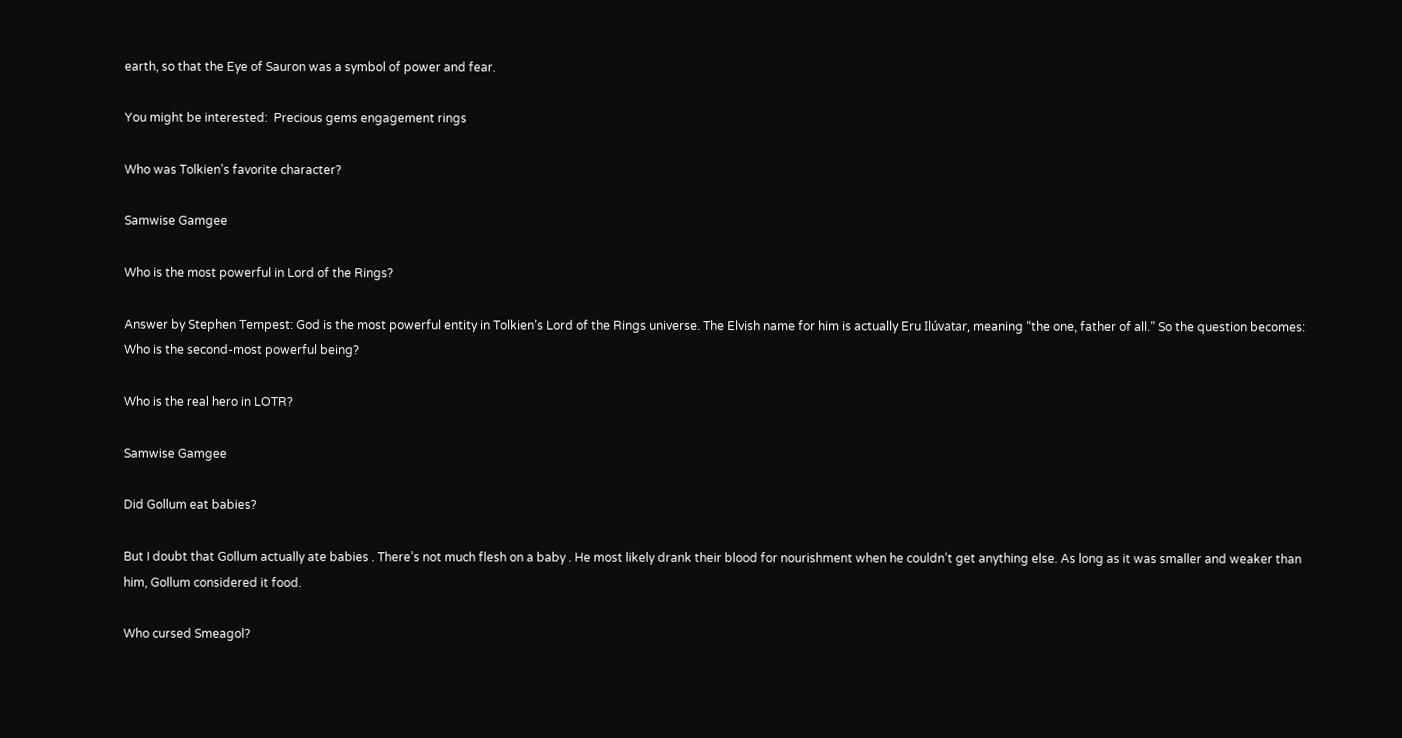earth, so that the Eye of Sauron was a symbol of power and fear.

You might be interested:  Precious gems engagement rings

Who was Tolkien’s favorite character?

Samwise Gamgee

Who is the most powerful in Lord of the Rings?

Answer by Stephen Tempest: God is the most powerful entity in Tolkien’s Lord of the Rings universe. The Elvish name for him is actually Eru Ilúvatar, meaning “the one, father of all.” So the question becomes: Who is the second-most powerful being?

Who is the real hero in LOTR?

Samwise Gamgee

Did Gollum eat babies?

But I doubt that Gollum actually ate babies . There’s not much flesh on a baby . He most likely drank their blood for nourishment when he couldn’t get anything else. As long as it was smaller and weaker than him, Gollum considered it food.

Who cursed Smeagol?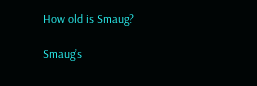How old is Smaug?

Smaug’s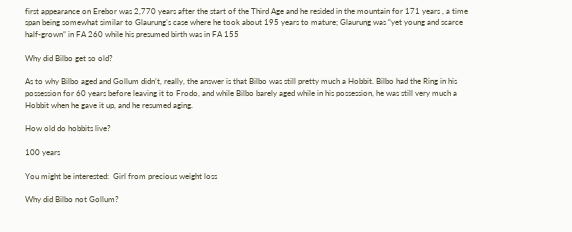first appearance on Erebor was 2,770 years after the start of the Third Age and he resided in the mountain for 171 years , a time span being somewhat similar to Glaurung’s case where he took about 195 years to mature; Glaurung was “yet young and scarce half-grown” in FA 260 while his presumed birth was in FA 155

Why did Bilbo get so old?

As to why Bilbo aged and Gollum didn’t, really, the answer is that Bilbo was still pretty much a Hobbit. Bilbo had the Ring in his possession for 60 years before leaving it to Frodo, and while Bilbo barely aged while in his possession, he was still very much a Hobbit when he gave it up, and he resumed aging.

How old do hobbits live?

100 years

You might be interested:  Girl from precious weight loss

Why did Bilbo not Gollum?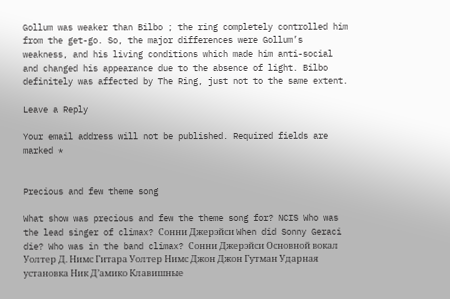Gollum was weaker than Bilbo ; the ring completely controlled him from the get-go. So, the major differences were Gollum’s weakness, and his living conditions which made him anti-social and changed his appearance due to the absence of light. Bilbo definitely was affected by The Ring, just not to the same extent.

Leave a Reply

Your email address will not be published. Required fields are marked *


Precious and few theme song

What show was precious and few the theme song for? NCIS Who was the lead singer of climax? Сонни Джерэйси When did Sonny Geraci die? Who was in the band climax? Сонни Джерэйси Основной вокал Уолтер Д. Нимс Гитара Уолтер Нимс Джон Джон Гутман Ударная установка Ник Д’амико Клавишные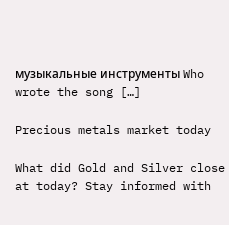музыкальные инструменты Who wrote the song […]

Precious metals market today

What did Gold and Silver close at today? Stay informed with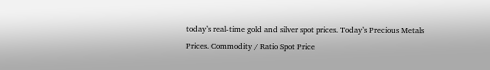today’s real-time gold and silver spot prices. Today’s Precious Metals Prices. Commodity / Ratio Spot Price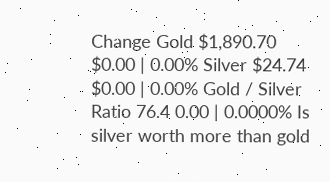Change Gold $1,890.70 $0.00 | 0.00% Silver $24.74 $0.00 | 0.00% Gold / Silver Ratio 76.4 0.00 | 0.0000% Is silver worth more than gold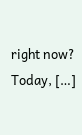right now? Today, […]